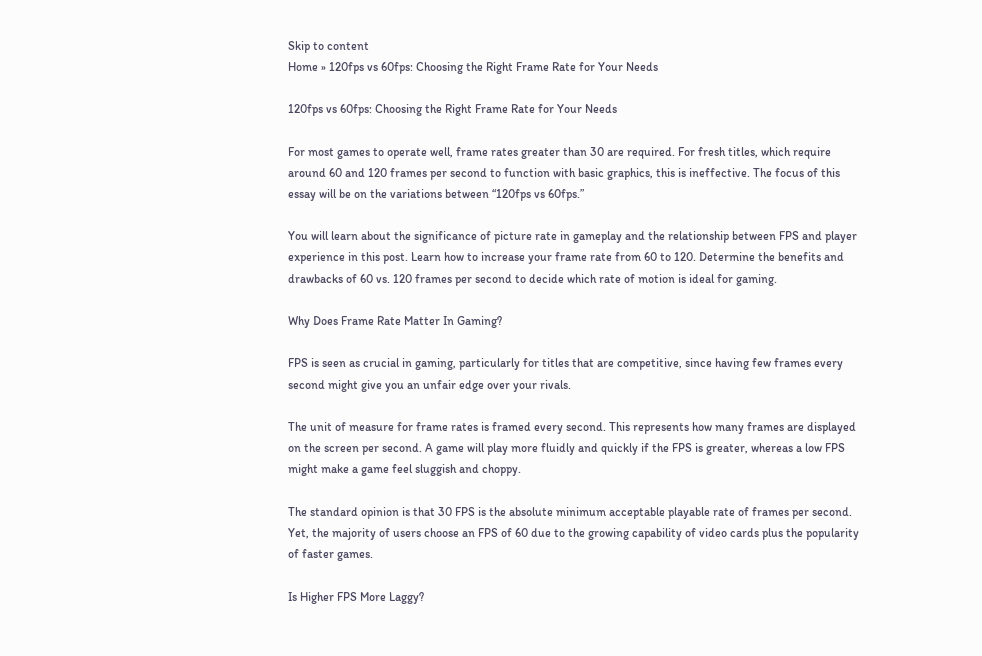Skip to content
Home » 120fps vs 60fps: Choosing the Right Frame Rate for Your Needs

120fps vs 60fps: Choosing the Right Frame Rate for Your Needs

For most games to operate well, frame rates greater than 30 are required. For fresh titles, which require around 60 and 120 frames per second to function with basic graphics, this is ineffective. The focus of this essay will be on the variations between “120fps vs 60fps.”

You will learn about the significance of picture rate in gameplay and the relationship between FPS and player experience in this post. Learn how to increase your frame rate from 60 to 120. Determine the benefits and drawbacks of 60 vs. 120 frames per second to decide which rate of motion is ideal for gaming.

Why Does Frame Rate Matter In Gaming?

FPS is seen as crucial in gaming, particularly for titles that are competitive, since having few frames every second might give you an unfair edge over your rivals.

The unit of measure for frame rates is framed every second. This represents how many frames are displayed on the screen per second. A game will play more fluidly and quickly if the FPS is greater, whereas a low FPS might make a game feel sluggish and choppy.

The standard opinion is that 30 FPS is the absolute minimum acceptable playable rate of frames per second. Yet, the majority of users choose an FPS of 60 due to the growing capability of video cards plus the popularity of faster games.

Is Higher FPS More Laggy?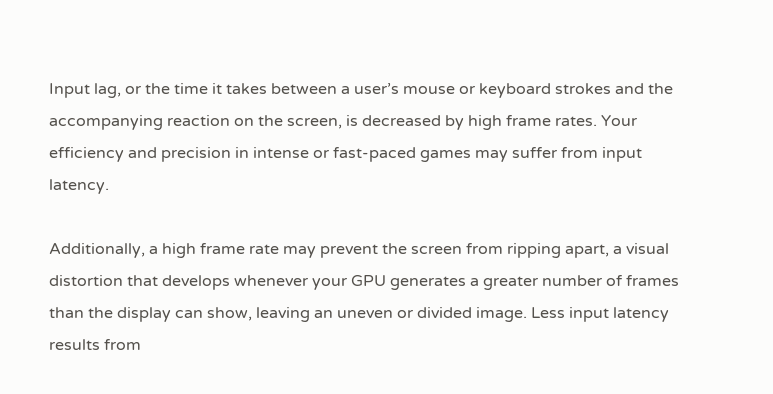Input lag, or the time it takes between a user’s mouse or keyboard strokes and the accompanying reaction on the screen, is decreased by high frame rates. Your efficiency and precision in intense or fast-paced games may suffer from input latency.

Additionally, a high frame rate may prevent the screen from ripping apart, a visual distortion that develops whenever your GPU generates a greater number of frames than the display can show, leaving an uneven or divided image. Less input latency results from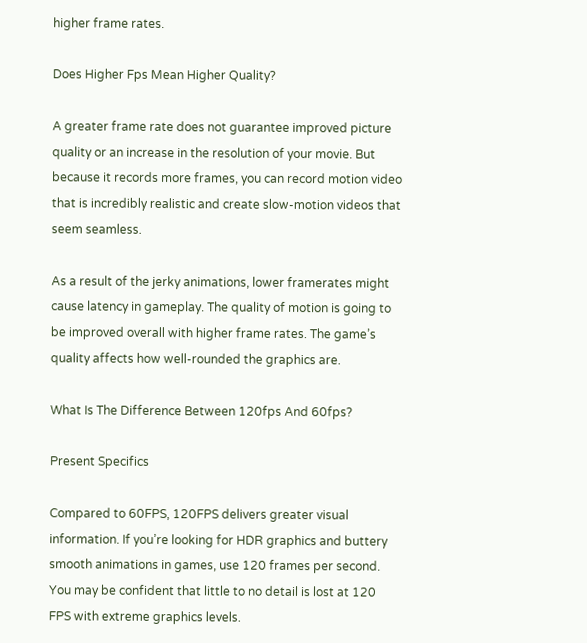higher frame rates.

Does Higher Fps Mean Higher Quality?

A greater frame rate does not guarantee improved picture quality or an increase in the resolution of your movie. But because it records more frames, you can record motion video that is incredibly realistic and create slow-motion videos that seem seamless.

As a result of the jerky animations, lower framerates might cause latency in gameplay. The quality of motion is going to be improved overall with higher frame rates. The game’s quality affects how well-rounded the graphics are.

What Is The Difference Between 120fps And 60fps?

Present Specifics

Compared to 60FPS, 120FPS delivers greater visual information. If you’re looking for HDR graphics and buttery smooth animations in games, use 120 frames per second. You may be confident that little to no detail is lost at 120 FPS with extreme graphics levels.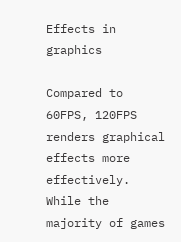Effects in graphics

Compared to 60FPS, 120FPS renders graphical effects more effectively. While the majority of games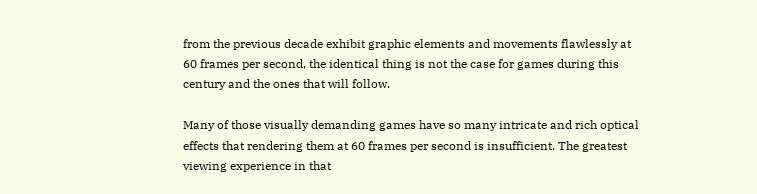from the previous decade exhibit graphic elements and movements flawlessly at 60 frames per second, the identical thing is not the case for games during this century and the ones that will follow.

Many of those visually demanding games have so many intricate and rich optical effects that rendering them at 60 frames per second is insufficient. The greatest viewing experience in that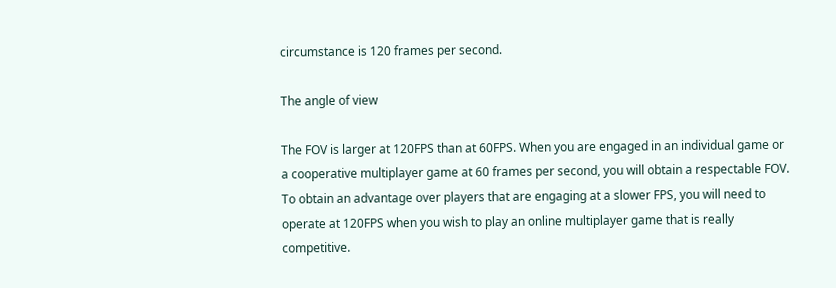circumstance is 120 frames per second.

The angle of view

The FOV is larger at 120FPS than at 60FPS. When you are engaged in an individual game or a cooperative multiplayer game at 60 frames per second, you will obtain a respectable FOV. To obtain an advantage over players that are engaging at a slower FPS, you will need to operate at 120FPS when you wish to play an online multiplayer game that is really competitive.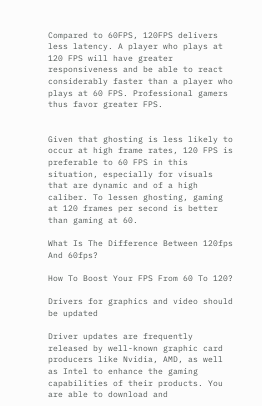Compared to 60FPS, 120FPS delivers less latency. A player who plays at 120 FPS will have greater responsiveness and be able to react considerably faster than a player who plays at 60 FPS. Professional gamers thus favor greater FPS.


Given that ghosting is less likely to occur at high frame rates, 120 FPS is preferable to 60 FPS in this situation, especially for visuals that are dynamic and of a high caliber. To lessen ghosting, gaming at 120 frames per second is better than gaming at 60.

What Is The Difference Between 120fps And 60fps?

How To Boost Your FPS From 60 To 120?

Drivers for graphics and video should be updated

Driver updates are frequently released by well-known graphic card producers like Nvidia, AMD, as well as Intel to enhance the gaming capabilities of their products. You are able to download and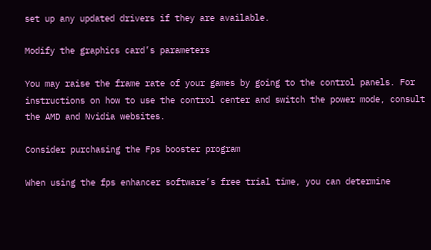set up any updated drivers if they are available.

Modify the graphics card’s parameters

You may raise the frame rate of your games by going to the control panels. For instructions on how to use the control center and switch the power mode, consult the AMD and Nvidia websites.

Consider purchasing the Fps booster program

When using the fps enhancer software’s free trial time, you can determine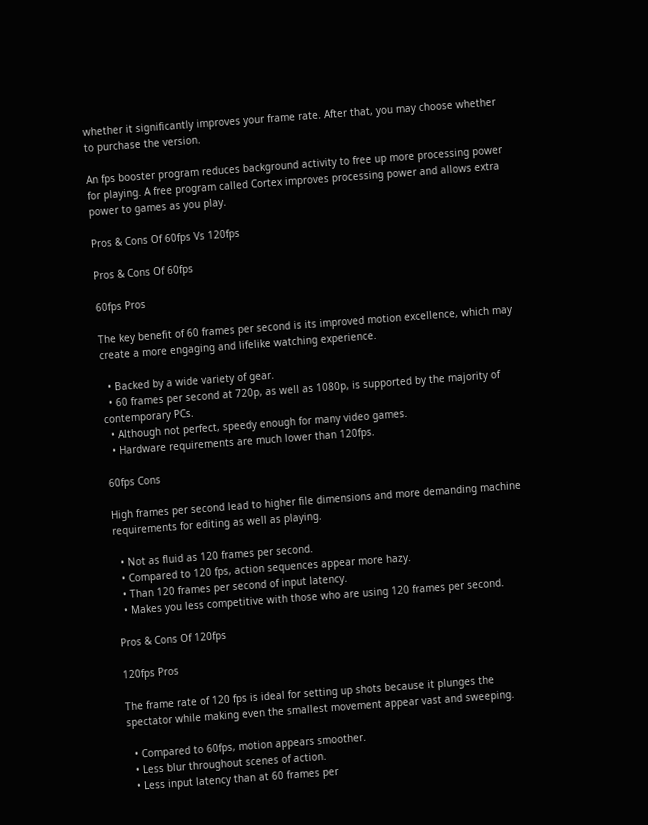whether it significantly improves your frame rate. After that, you may choose whether to purchase the version.

An fps booster program reduces background activity to free up more processing power for playing. A free program called Cortex improves processing power and allows extra power to games as you play.

Pros & Cons Of 60fps Vs 120fps

Pros & Cons Of 60fps

60fps Pros

The key benefit of 60 frames per second is its improved motion excellence, which may create a more engaging and lifelike watching experience.

  • Backed by a wide variety of gear.
  • 60 frames per second at 720p, as well as 1080p, is supported by the majority of contemporary PCs.
  • Although not perfect, speedy enough for many video games.
  • Hardware requirements are much lower than 120fps.

60fps Cons

High frames per second lead to higher file dimensions and more demanding machine requirements for editing as well as playing.

  • Not as fluid as 120 frames per second.
  • Compared to 120 fps, action sequences appear more hazy.
  • Than 120 frames per second of input latency.
  • Makes you less competitive with those who are using 120 frames per second.

Pros & Cons Of 120fps

120fps Pros

The frame rate of 120 fps is ideal for setting up shots because it plunges the spectator while making even the smallest movement appear vast and sweeping.

  • Compared to 60fps, motion appears smoother.
  • Less blur throughout scenes of action.
  • Less input latency than at 60 frames per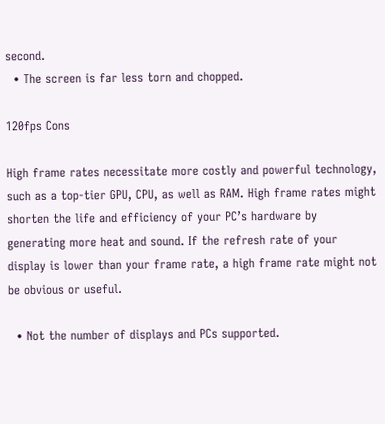second.
  • The screen is far less torn and chopped.

120fps Cons

High frame rates necessitate more costly and powerful technology, such as a top-tier GPU, CPU, as well as RAM. High frame rates might shorten the life and efficiency of your PC’s hardware by generating more heat and sound. If the refresh rate of your display is lower than your frame rate, a high frame rate might not be obvious or useful.

  • Not the number of displays and PCs supported.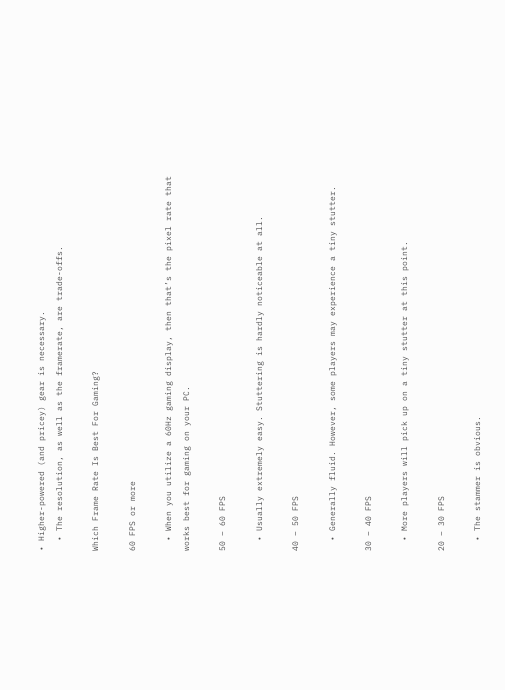• Higher-powered (and pricey) gear is necessary.
  • The resolution, as well as the framerate, are trade-offs.

Which Frame Rate Is Best For Gaming?

60 FPS or more

  • When you utilize a 60Hz gaming display, then that’s the pixel rate that works best for gaming on your PC.

50 – 60 FPS

  • Usually extremely easy. Stuttering is hardly noticeable at all.

40 – 50 FPS

  • Generally fluid. However, some players may experience a tiny stutter.

30 – 40 FPS

  • More players will pick up on a tiny stutter at this point.

20 – 30 FPS

  • The stammer is obvious.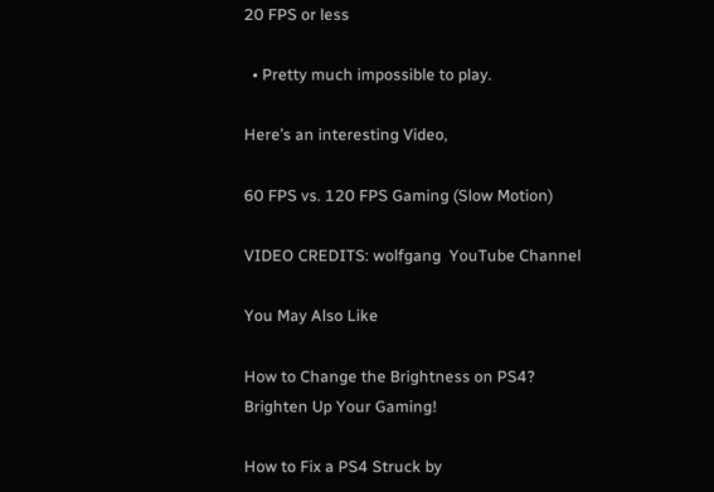20 FPS or less

  • Pretty much impossible to play.

Here’s an interesting Video,

60 FPS vs. 120 FPS Gaming (Slow Motion)

VIDEO CREDITS: wolfgang  YouTube Channel

You May Also Like

How to Change the Brightness on PS4? Brighten Up Your Gaming!

How to Fix a PS4 Struck by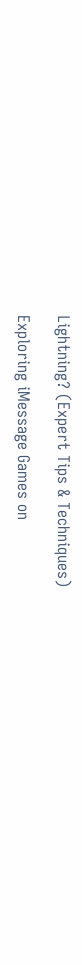Lightning? (Expert Tips & Techniques)

Exploring iMessage Games on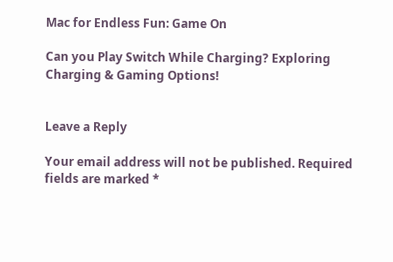Mac for Endless Fun: Game On

Can you Play Switch While Charging? Exploring Charging & Gaming Options!


Leave a Reply

Your email address will not be published. Required fields are marked *